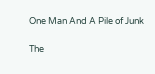One Man And A Pile of Junk

The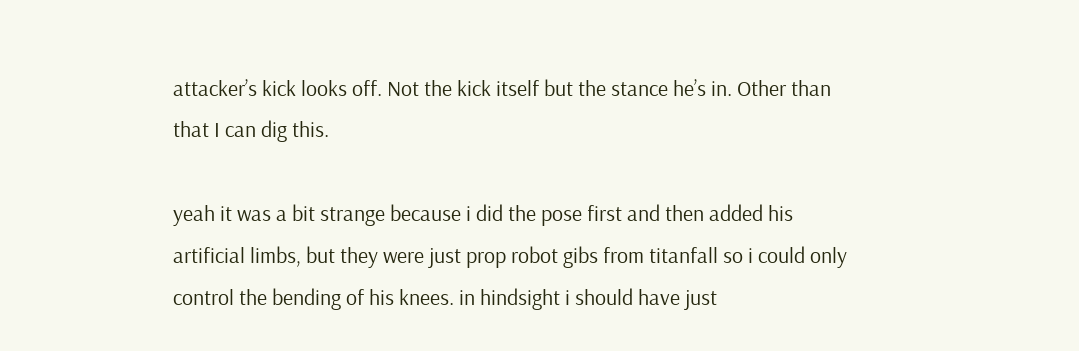attacker’s kick looks off. Not the kick itself but the stance he’s in. Other than that I can dig this.

yeah it was a bit strange because i did the pose first and then added his artificial limbs, but they were just prop robot gibs from titanfall so i could only control the bending of his knees. in hindsight i should have just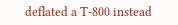deflated a T-800 instead